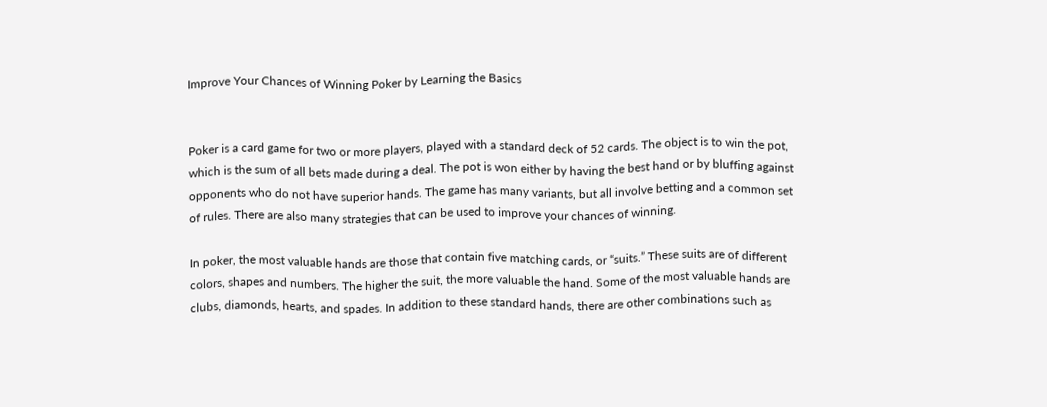Improve Your Chances of Winning Poker by Learning the Basics


Poker is a card game for two or more players, played with a standard deck of 52 cards. The object is to win the pot, which is the sum of all bets made during a deal. The pot is won either by having the best hand or by bluffing against opponents who do not have superior hands. The game has many variants, but all involve betting and a common set of rules. There are also many strategies that can be used to improve your chances of winning.

In poker, the most valuable hands are those that contain five matching cards, or “suits.” These suits are of different colors, shapes and numbers. The higher the suit, the more valuable the hand. Some of the most valuable hands are clubs, diamonds, hearts, and spades. In addition to these standard hands, there are other combinations such as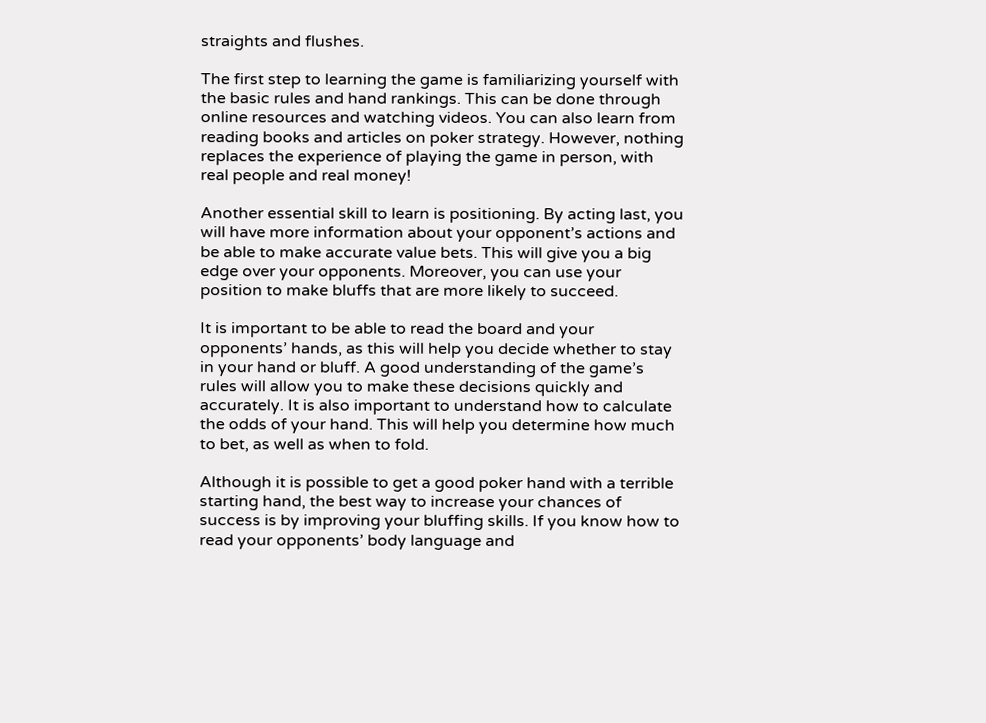straights and flushes.

The first step to learning the game is familiarizing yourself with the basic rules and hand rankings. This can be done through online resources and watching videos. You can also learn from reading books and articles on poker strategy. However, nothing replaces the experience of playing the game in person, with real people and real money!

Another essential skill to learn is positioning. By acting last, you will have more information about your opponent’s actions and be able to make accurate value bets. This will give you a big edge over your opponents. Moreover, you can use your position to make bluffs that are more likely to succeed.

It is important to be able to read the board and your opponents’ hands, as this will help you decide whether to stay in your hand or bluff. A good understanding of the game’s rules will allow you to make these decisions quickly and accurately. It is also important to understand how to calculate the odds of your hand. This will help you determine how much to bet, as well as when to fold.

Although it is possible to get a good poker hand with a terrible starting hand, the best way to increase your chances of success is by improving your bluffing skills. If you know how to read your opponents’ body language and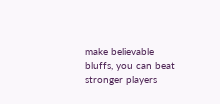make believable bluffs, you can beat stronger players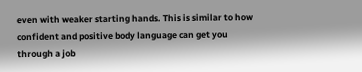even with weaker starting hands. This is similar to how confident and positive body language can get you through a job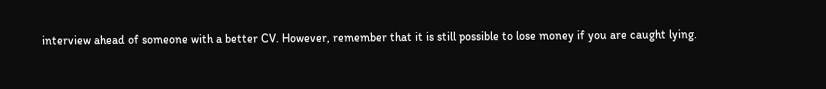interview ahead of someone with a better CV. However, remember that it is still possible to lose money if you are caught lying.